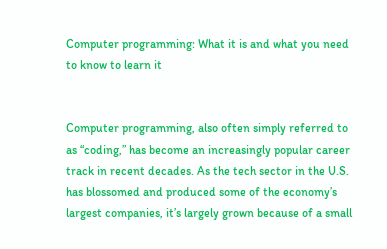Computer programming: What it is and what you need to know to learn it


Computer programming, also often simply referred to as “coding,” has become an increasingly popular career track in recent decades. As the tech sector in the U.S. has blossomed and produced some of the economy’s largest companies, it’s largely grown because of a small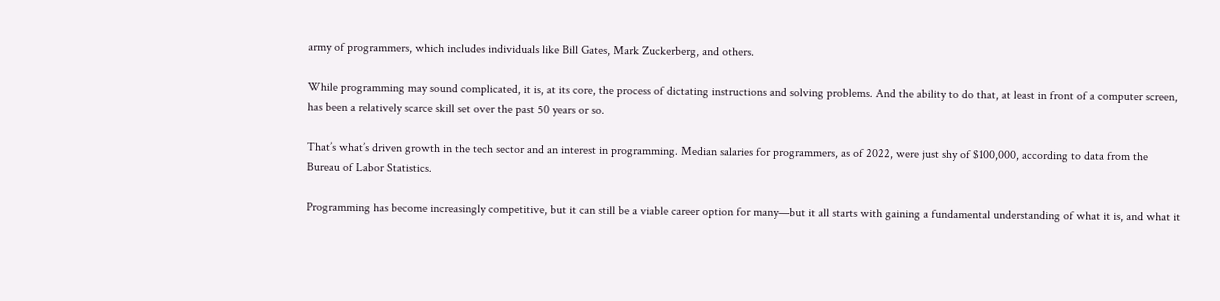army of programmers, which includes individuals like Bill Gates, Mark Zuckerberg, and others.

While programming may sound complicated, it is, at its core, the process of dictating instructions and solving problems. And the ability to do that, at least in front of a computer screen, has been a relatively scarce skill set over the past 50 years or so.

That’s what’s driven growth in the tech sector and an interest in programming. Median salaries for programmers, as of 2022, were just shy of $100,000, according to data from the Bureau of Labor Statistics.

Programming has become increasingly competitive, but it can still be a viable career option for many—but it all starts with gaining a fundamental understanding of what it is, and what it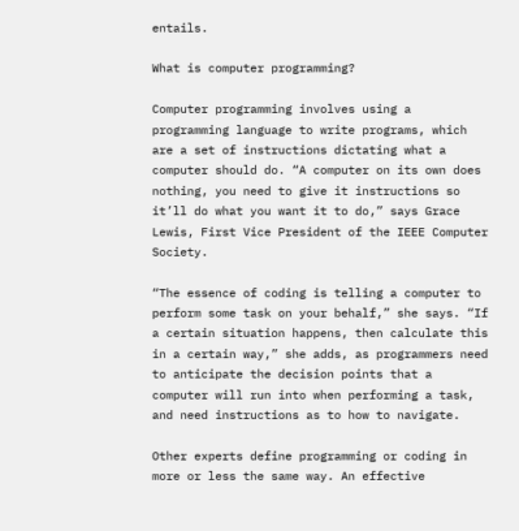entails.

What is computer programming?

Computer programming involves using a programming language to write programs, which are a set of instructions dictating what a computer should do. “A computer on its own does nothing, you need to give it instructions so it’ll do what you want it to do,” says Grace Lewis, First Vice President of the IEEE Computer Society.

“The essence of coding is telling a computer to perform some task on your behalf,” she says. “If a certain situation happens, then calculate this in a certain way,” she adds, as programmers need to anticipate the decision points that a computer will run into when performing a task, and need instructions as to how to navigate.

Other experts define programming or coding in more or less the same way. An effective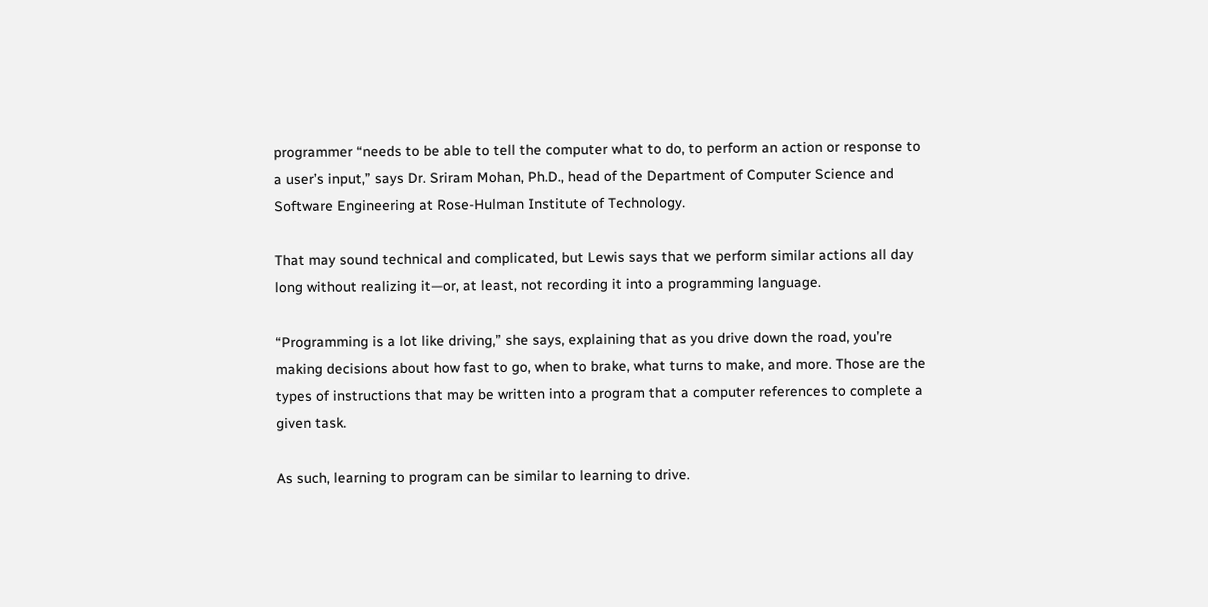programmer “needs to be able to tell the computer what to do, to perform an action or response to a user’s input,” says Dr. Sriram Mohan, Ph.D., head of the Department of Computer Science and Software Engineering at Rose-Hulman Institute of Technology.

That may sound technical and complicated, but Lewis says that we perform similar actions all day long without realizing it—or, at least, not recording it into a programming language.

“Programming is a lot like driving,” she says, explaining that as you drive down the road, you’re making decisions about how fast to go, when to brake, what turns to make, and more. Those are the types of instructions that may be written into a program that a computer references to complete a given task.

As such, learning to program can be similar to learning to drive.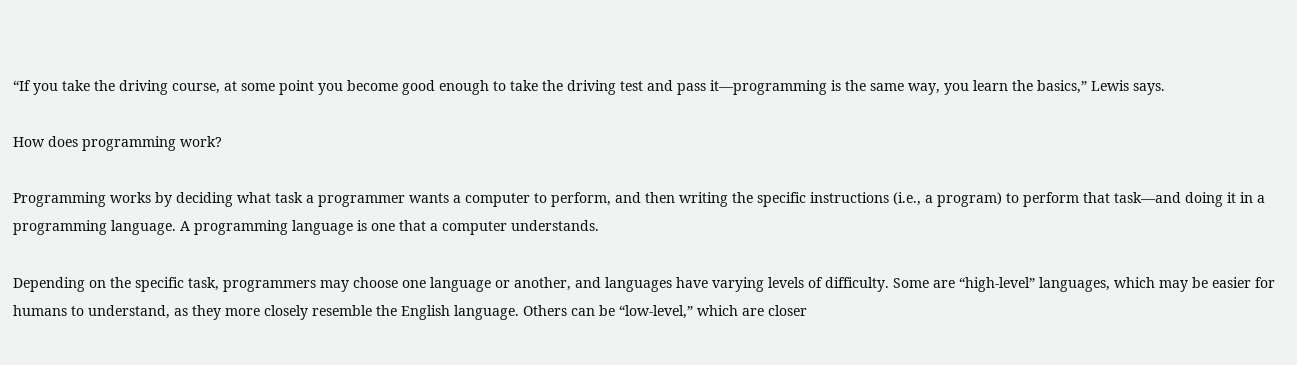“If you take the driving course, at some point you become good enough to take the driving test and pass it—programming is the same way, you learn the basics,” Lewis says.

How does programming work?

Programming works by deciding what task a programmer wants a computer to perform, and then writing the specific instructions (i.e., a program) to perform that task—and doing it in a programming language. A programming language is one that a computer understands.

Depending on the specific task, programmers may choose one language or another, and languages have varying levels of difficulty. Some are “high-level” languages, which may be easier for humans to understand, as they more closely resemble the English language. Others can be “low-level,” which are closer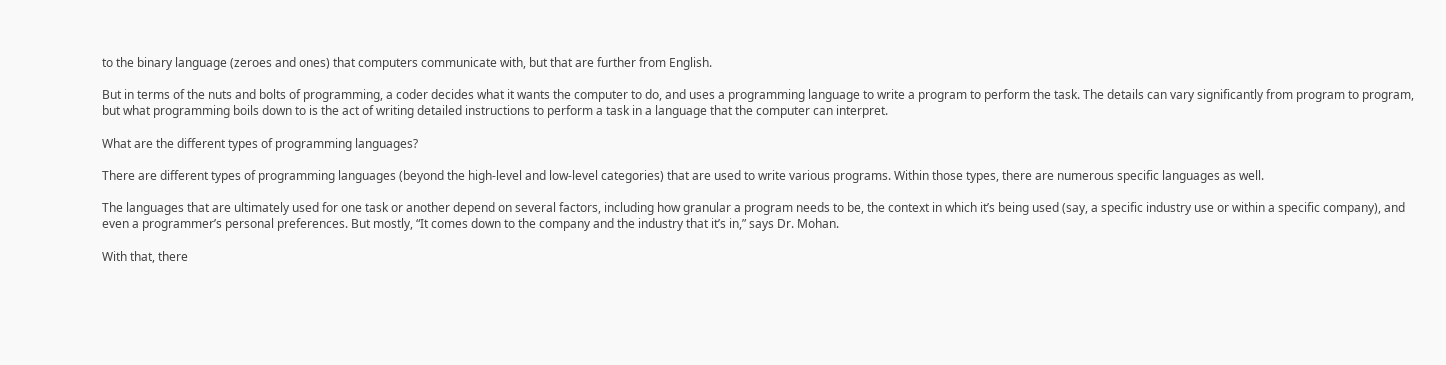to the binary language (zeroes and ones) that computers communicate with, but that are further from English.

But in terms of the nuts and bolts of programming, a coder decides what it wants the computer to do, and uses a programming language to write a program to perform the task. The details can vary significantly from program to program, but what programming boils down to is the act of writing detailed instructions to perform a task in a language that the computer can interpret.

What are the different types of programming languages?

There are different types of programming languages (beyond the high-level and low-level categories) that are used to write various programs. Within those types, there are numerous specific languages as well.

The languages that are ultimately used for one task or another depend on several factors, including how granular a program needs to be, the context in which it’s being used (say, a specific industry use or within a specific company), and even a programmer’s personal preferences. But mostly, “It comes down to the company and the industry that it’s in,” says Dr. Mohan.

With that, there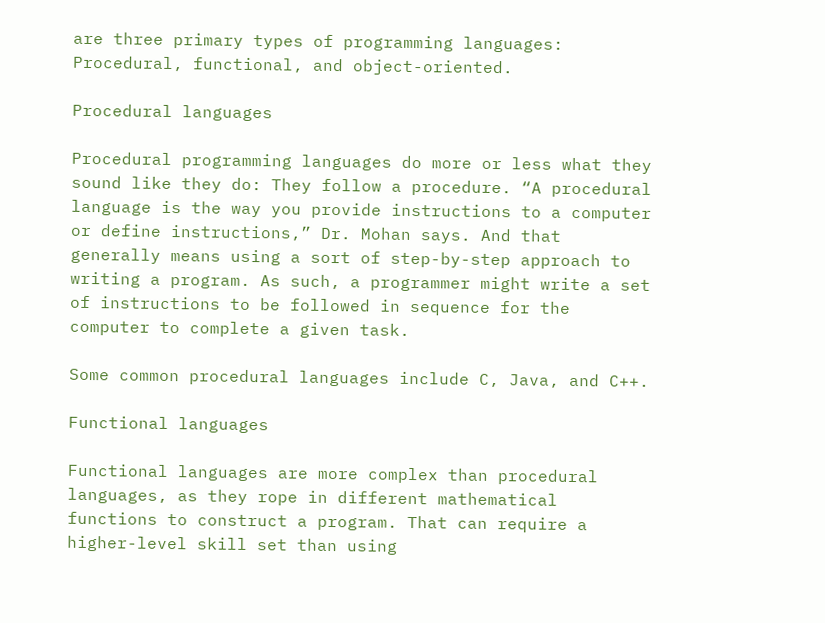are three primary types of programming languages: Procedural, functional, and object-oriented.

Procedural languages

Procedural programming languages do more or less what they sound like they do: They follow a procedure. “A procedural language is the way you provide instructions to a computer or define instructions,” Dr. Mohan says. And that generally means using a sort of step-by-step approach to writing a program. As such, a programmer might write a set of instructions to be followed in sequence for the computer to complete a given task.

Some common procedural languages include C, Java, and C++.

Functional languages

Functional languages are more complex than procedural languages, as they rope in different mathematical functions to construct a program. That can require a higher-level skill set than using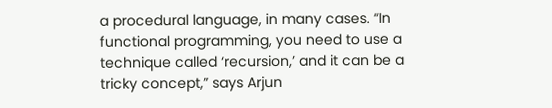a procedural language, in many cases. “In functional programming, you need to use a technique called ‘recursion,’ and it can be a tricky concept,” says Arjun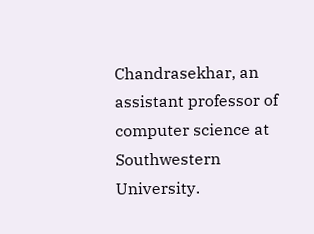Chandrasekhar, an assistant professor of computer science at Southwestern University.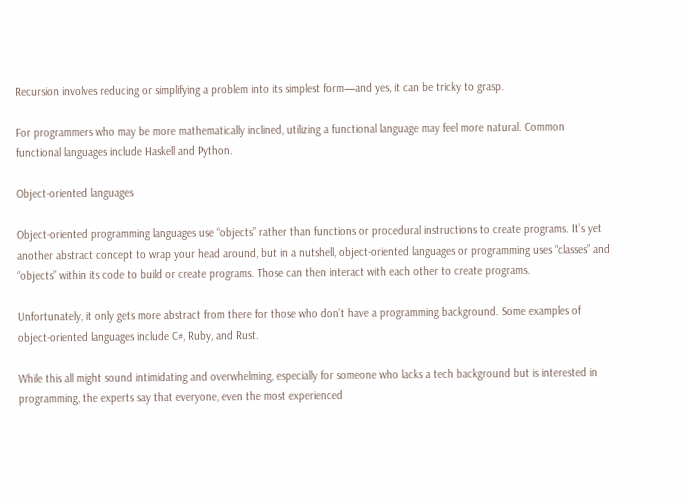Recursion involves reducing or simplifying a problem into its simplest form—and yes, it can be tricky to grasp.

For programmers who may be more mathematically inclined, utilizing a functional language may feel more natural. Common functional languages include Haskell and Python.

Object-oriented languages

Object-oriented programming languages use “objects” rather than functions or procedural instructions to create programs. It’s yet another abstract concept to wrap your head around, but in a nutshell, object-oriented languages or programming uses “classes” and “objects” within its code to build or create programs. Those can then interact with each other to create programs.

Unfortunately, it only gets more abstract from there for those who don’t have a programming background. Some examples of object-oriented languages include C#, Ruby, and Rust.

While this all might sound intimidating and overwhelming, especially for someone who lacks a tech background but is interested in programming, the experts say that everyone, even the most experienced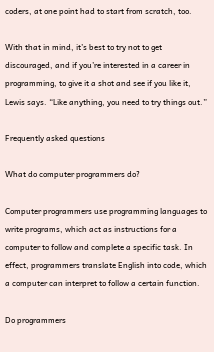coders, at one point had to start from scratch, too.

With that in mind, it’s best to try not to get discouraged, and if you’re interested in a career in programming, to give it a shot and see if you like it, Lewis says. “Like anything, you need to try things out.”

Frequently asked questions

What do computer programmers do?

Computer programmers use programming languages to write programs, which act as instructions for a computer to follow and complete a specific task. In effect, programmers translate English into code, which a computer can interpret to follow a certain function.

Do programmers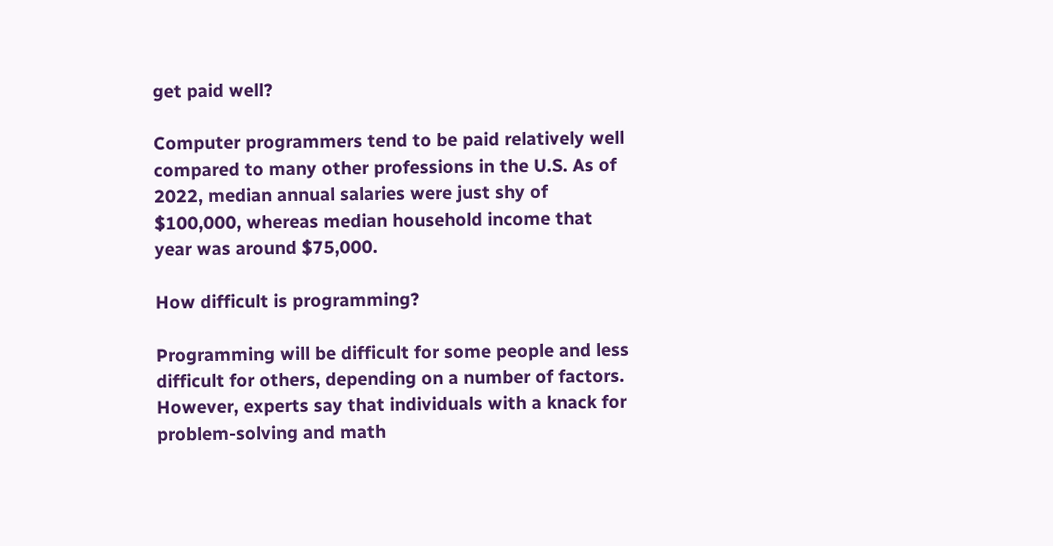get paid well?

Computer programmers tend to be paid relatively well compared to many other professions in the U.S. As of 2022, median annual salaries were just shy of $100,000, whereas median household income that year was around $75,000.

How difficult is programming?

Programming will be difficult for some people and less difficult for others, depending on a number of factors. However, experts say that individuals with a knack for problem-solving and math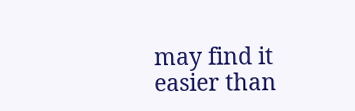may find it easier than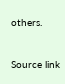others.


Source link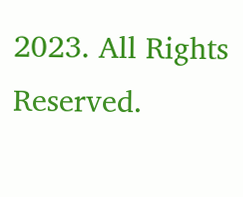2023. All Rights Reserved.